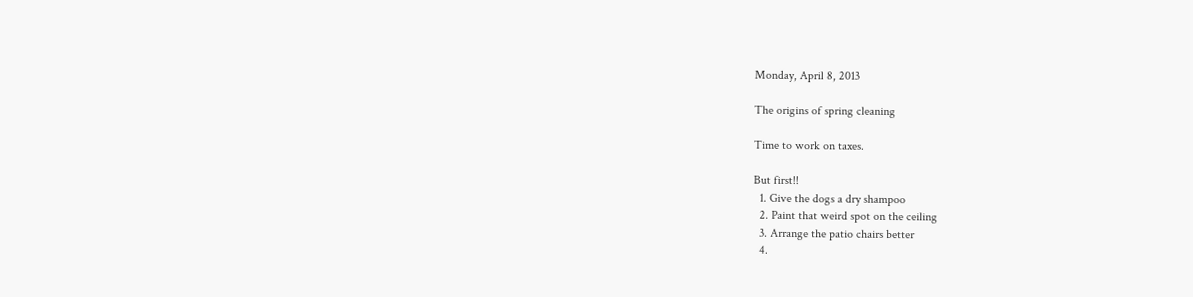Monday, April 8, 2013

The origins of spring cleaning

Time to work on taxes.

But first!!
  1. Give the dogs a dry shampoo
  2. Paint that weird spot on the ceiling
  3. Arrange the patio chairs better
  4.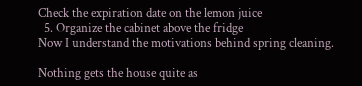Check the expiration date on the lemon juice
  5. Organize the cabinet above the fridge
Now I understand the motivations behind spring cleaning.

Nothing gets the house quite as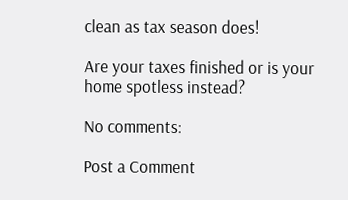clean as tax season does!

Are your taxes finished or is your home spotless instead?

No comments:

Post a Comment